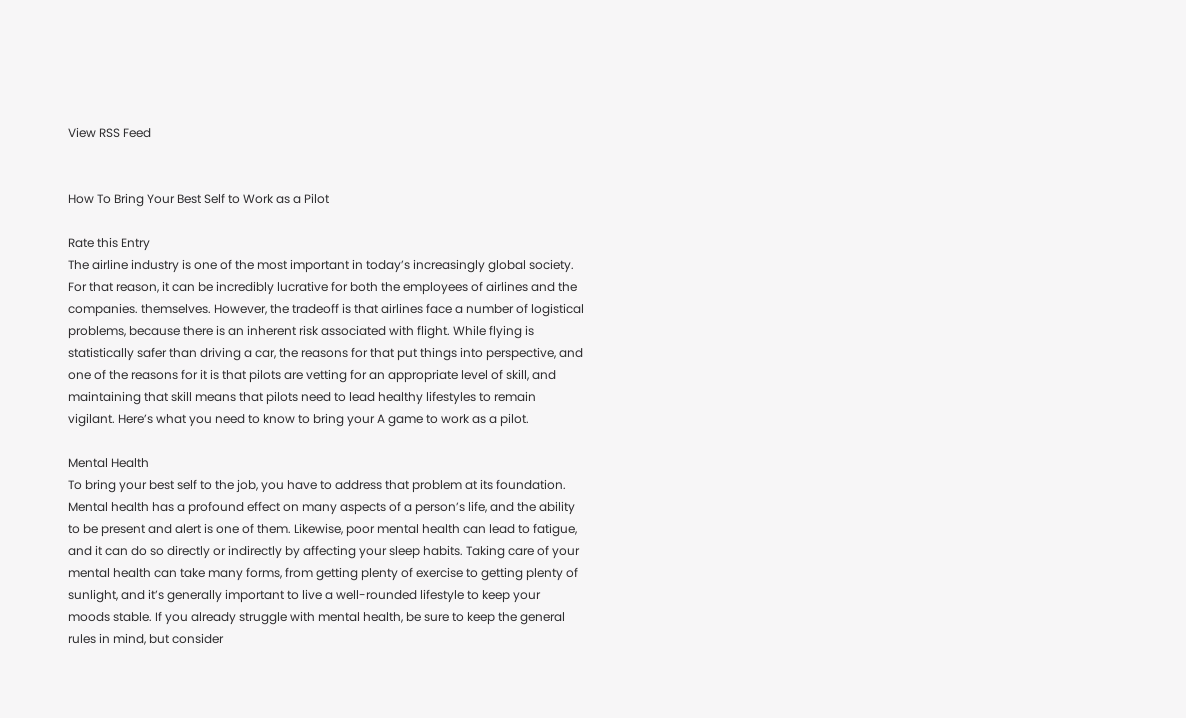View RSS Feed


How To Bring Your Best Self to Work as a Pilot

Rate this Entry
The airline industry is one of the most important in today’s increasingly global society. For that reason, it can be incredibly lucrative for both the employees of airlines and the companies. themselves. However, the tradeoff is that airlines face a number of logistical problems, because there is an inherent risk associated with flight. While flying is statistically safer than driving a car, the reasons for that put things into perspective, and one of the reasons for it is that pilots are vetting for an appropriate level of skill, and maintaining that skill means that pilots need to lead healthy lifestyles to remain vigilant. Here’s what you need to know to bring your A game to work as a pilot.

Mental Health
To bring your best self to the job, you have to address that problem at its foundation. Mental health has a profound effect on many aspects of a person’s life, and the ability to be present and alert is one of them. Likewise, poor mental health can lead to fatigue, and it can do so directly or indirectly by affecting your sleep habits. Taking care of your mental health can take many forms, from getting plenty of exercise to getting plenty of sunlight, and it’s generally important to live a well-rounded lifestyle to keep your moods stable. If you already struggle with mental health, be sure to keep the general rules in mind, but consider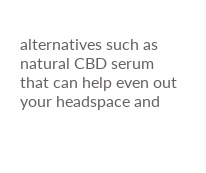alternatives such as natural CBD serum that can help even out your headspace and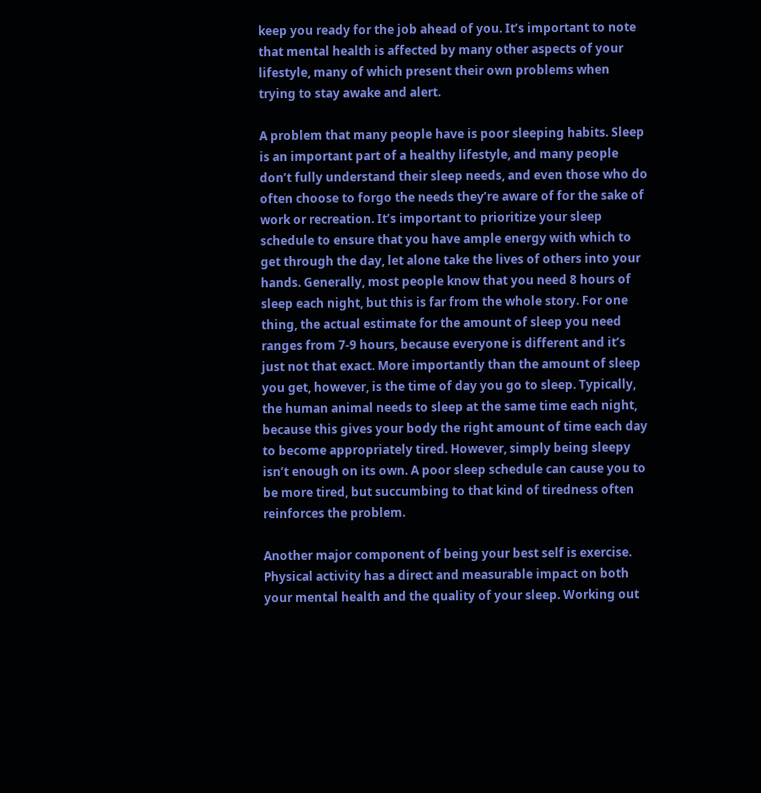keep you ready for the job ahead of you. It’s important to note that mental health is affected by many other aspects of your lifestyle, many of which present their own problems when trying to stay awake and alert.

A problem that many people have is poor sleeping habits. Sleep is an important part of a healthy lifestyle, and many people don’t fully understand their sleep needs, and even those who do often choose to forgo the needs they’re aware of for the sake of work or recreation. It’s important to prioritize your sleep schedule to ensure that you have ample energy with which to get through the day, let alone take the lives of others into your hands. Generally, most people know that you need 8 hours of sleep each night, but this is far from the whole story. For one thing, the actual estimate for the amount of sleep you need ranges from 7-9 hours, because everyone is different and it’s just not that exact. More importantly than the amount of sleep you get, however, is the time of day you go to sleep. Typically, the human animal needs to sleep at the same time each night, because this gives your body the right amount of time each day to become appropriately tired. However, simply being sleepy isn’t enough on its own. A poor sleep schedule can cause you to be more tired, but succumbing to that kind of tiredness often reinforces the problem.

Another major component of being your best self is exercise. Physical activity has a direct and measurable impact on both your mental health and the quality of your sleep. Working out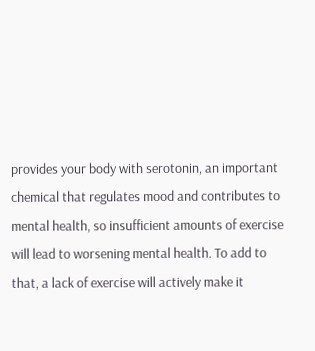provides your body with serotonin, an important chemical that regulates mood and contributes to mental health, so insufficient amounts of exercise will lead to worsening mental health. To add to that, a lack of exercise will actively make it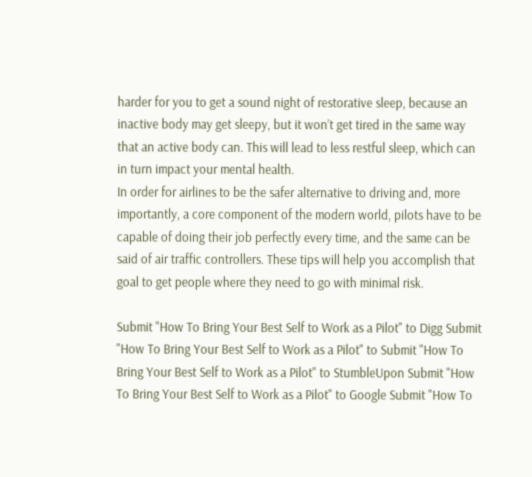harder for you to get a sound night of restorative sleep, because an inactive body may get sleepy, but it won’t get tired in the same way that an active body can. This will lead to less restful sleep, which can in turn impact your mental health.
In order for airlines to be the safer alternative to driving and, more importantly, a core component of the modern world, pilots have to be capable of doing their job perfectly every time, and the same can be said of air traffic controllers. These tips will help you accomplish that goal to get people where they need to go with minimal risk.

Submit "How To Bring Your Best Self to Work as a Pilot" to Digg Submit "How To Bring Your Best Self to Work as a Pilot" to Submit "How To Bring Your Best Self to Work as a Pilot" to StumbleUpon Submit "How To Bring Your Best Self to Work as a Pilot" to Google Submit "How To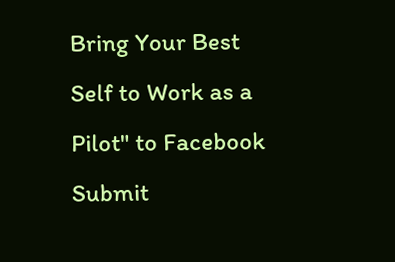Bring Your Best Self to Work as a Pilot" to Facebook Submit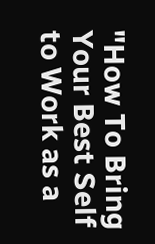"How To Bring Your Best Self to Work as a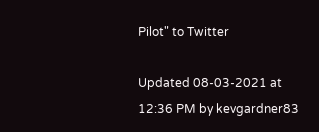Pilot" to Twitter

Updated 08-03-2021 at 12:36 PM by kevgardner83